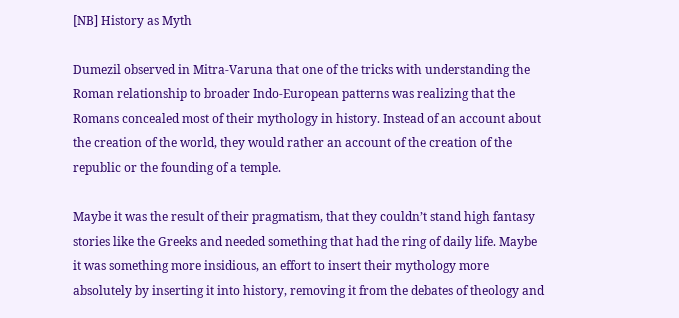[NB] History as Myth

Dumezil observed in Mitra-Varuna that one of the tricks with understanding the Roman relationship to broader Indo-European patterns was realizing that the Romans concealed most of their mythology in history. Instead of an account about the creation of the world, they would rather an account of the creation of the republic or the founding of a temple.

Maybe it was the result of their pragmatism, that they couldn’t stand high fantasy stories like the Greeks and needed something that had the ring of daily life. Maybe it was something more insidious, an effort to insert their mythology more absolutely by inserting it into history, removing it from the debates of theology and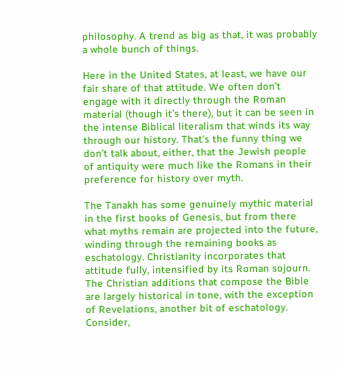philosophy. A trend as big as that, it was probably a whole bunch of things.

Here in the United States, at least, we have our fair share of that attitude. We often don’t engage with it directly through the Roman material (though it’s there), but it can be seen in the intense Biblical literalism that winds its way through our history. That’s the funny thing we don’t talk about, either, that the Jewish people of antiquity were much like the Romans in their preference for history over myth.

The Tanakh has some genuinely mythic material in the first books of Genesis, but from there what myths remain are projected into the future, winding through the remaining books as eschatology. Christianity incorporates that attitude fully, intensified by its Roman sojourn. The Christian additions that compose the Bible are largely historical in tone, with the exception of Revelations, another bit of eschatology. Consider,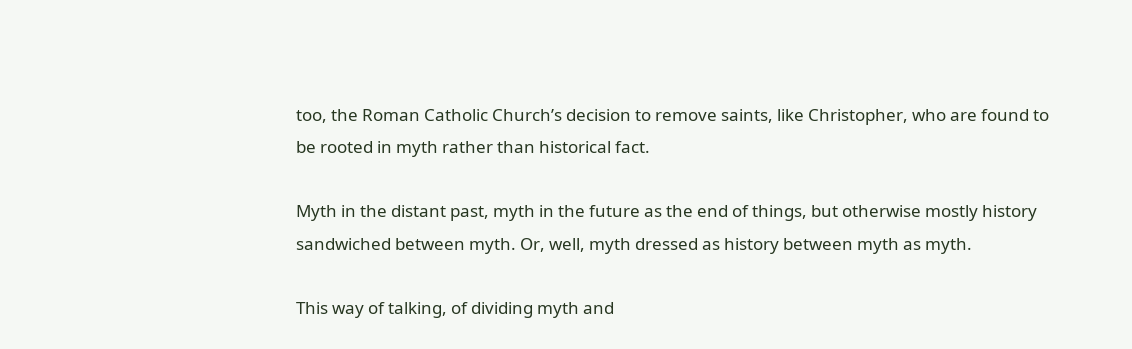too, the Roman Catholic Church’s decision to remove saints, like Christopher, who are found to be rooted in myth rather than historical fact.

Myth in the distant past, myth in the future as the end of things, but otherwise mostly history sandwiched between myth. Or, well, myth dressed as history between myth as myth.

This way of talking, of dividing myth and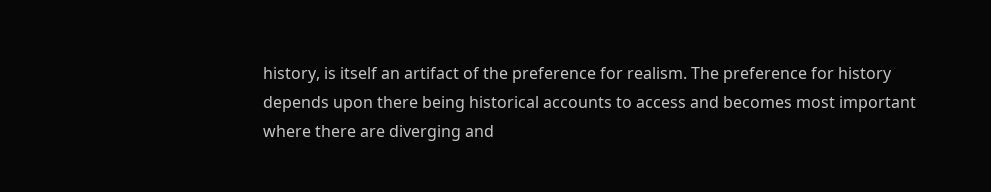history, is itself an artifact of the preference for realism. The preference for history depends upon there being historical accounts to access and becomes most important where there are diverging and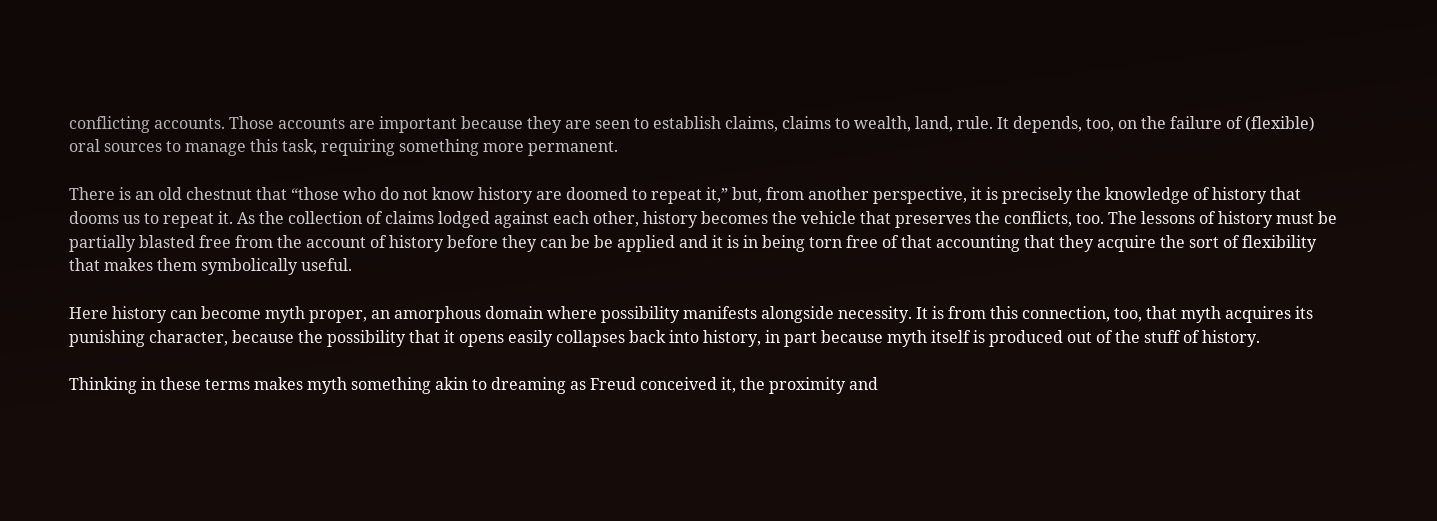conflicting accounts. Those accounts are important because they are seen to establish claims, claims to wealth, land, rule. It depends, too, on the failure of (flexible) oral sources to manage this task, requiring something more permanent.

There is an old chestnut that “those who do not know history are doomed to repeat it,” but, from another perspective, it is precisely the knowledge of history that dooms us to repeat it. As the collection of claims lodged against each other, history becomes the vehicle that preserves the conflicts, too. The lessons of history must be partially blasted free from the account of history before they can be be applied and it is in being torn free of that accounting that they acquire the sort of flexibility that makes them symbolically useful.

Here history can become myth proper, an amorphous domain where possibility manifests alongside necessity. It is from this connection, too, that myth acquires its punishing character, because the possibility that it opens easily collapses back into history, in part because myth itself is produced out of the stuff of history.

Thinking in these terms makes myth something akin to dreaming as Freud conceived it, the proximity and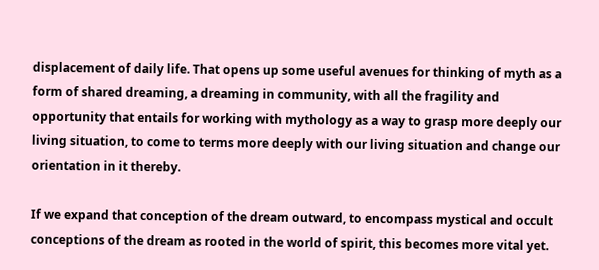displacement of daily life. That opens up some useful avenues for thinking of myth as a form of shared dreaming, a dreaming in community, with all the fragility and opportunity that entails for working with mythology as a way to grasp more deeply our living situation, to come to terms more deeply with our living situation and change our orientation in it thereby.

If we expand that conception of the dream outward, to encompass mystical and occult conceptions of the dream as rooted in the world of spirit, this becomes more vital yet.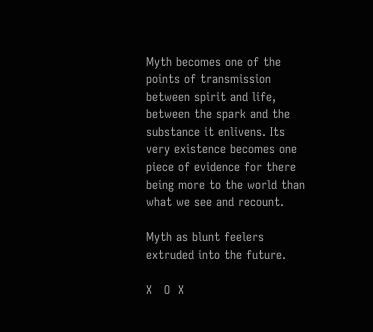Myth becomes one of the points of transmission between spirit and life, between the spark and the substance it enlivens. Its very existence becomes one piece of evidence for there being more to the world than what we see and recount.

Myth as blunt feelers extruded into the future.

X   O  X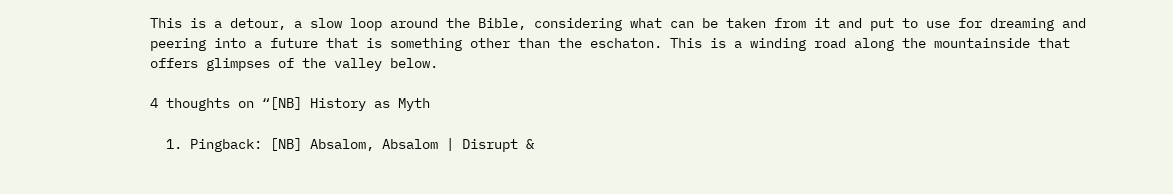This is a detour, a slow loop around the Bible, considering what can be taken from it and put to use for dreaming and peering into a future that is something other than the eschaton. This is a winding road along the mountainside that offers glimpses of the valley below.

4 thoughts on “[NB] History as Myth

  1. Pingback: [NB] Absalom, Absalom | Disrupt &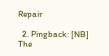Repair

  2. Pingback: [NB] The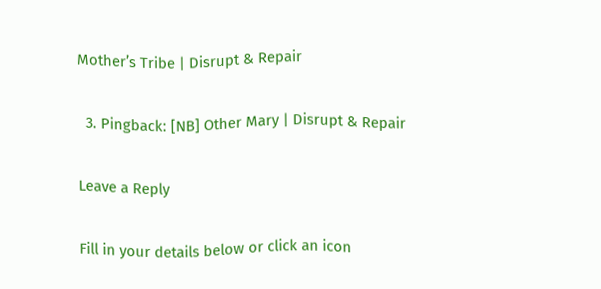Mother’s Tribe | Disrupt & Repair

  3. Pingback: [NB] Other Mary | Disrupt & Repair

Leave a Reply

Fill in your details below or click an icon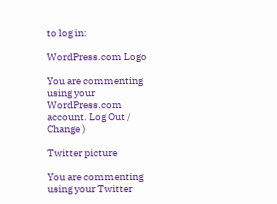to log in:

WordPress.com Logo

You are commenting using your WordPress.com account. Log Out /  Change )

Twitter picture

You are commenting using your Twitter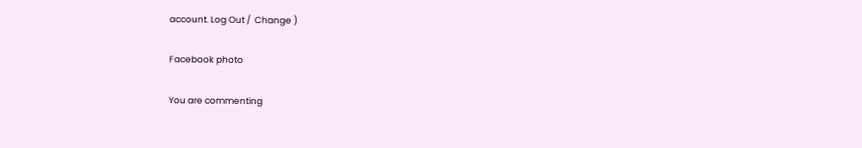account. Log Out /  Change )

Facebook photo

You are commenting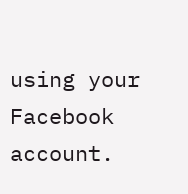using your Facebook account.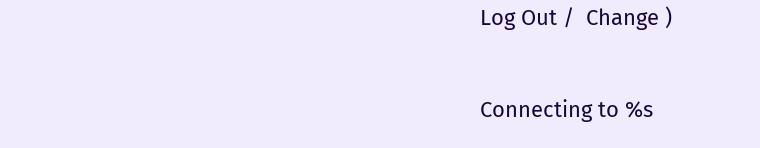Log Out /  Change )

Connecting to %s